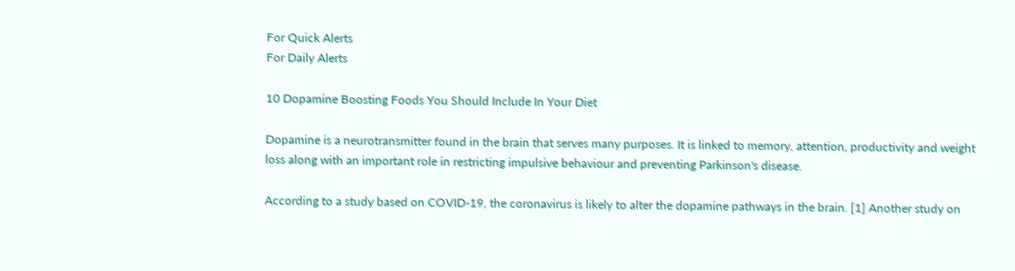For Quick Alerts
For Daily Alerts

10 Dopamine Boosting Foods You Should Include In Your Diet

Dopamine is a neurotransmitter found in the brain that serves many purposes. It is linked to memory, attention, productivity and weight loss along with an important role in restricting impulsive behaviour and preventing Parkinson's disease.

According to a study based on COVID-19, the coronavirus is likely to alter the dopamine pathways in the brain. [1] Another study on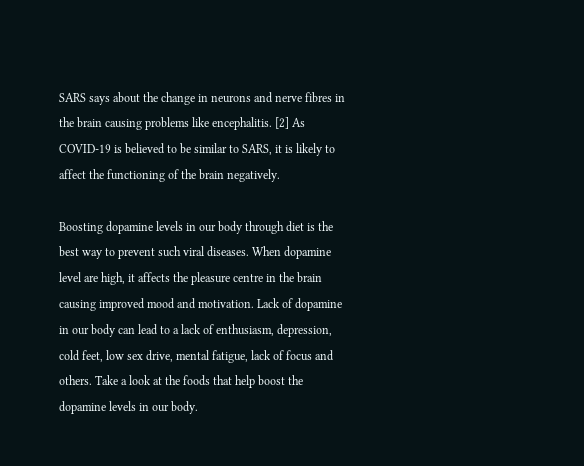SARS says about the change in neurons and nerve fibres in the brain causing problems like encephalitis. [2] As COVID-19 is believed to be similar to SARS, it is likely to affect the functioning of the brain negatively.

Boosting dopamine levels in our body through diet is the best way to prevent such viral diseases. When dopamine level are high, it affects the pleasure centre in the brain causing improved mood and motivation. Lack of dopamine in our body can lead to a lack of enthusiasm, depression, cold feet, low sex drive, mental fatigue, lack of focus and others. Take a look at the foods that help boost the dopamine levels in our body.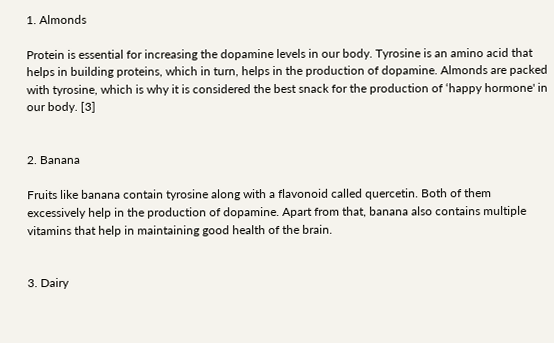1. Almonds

Protein is essential for increasing the dopamine levels in our body. Tyrosine is an amino acid that helps in building proteins, which in turn, helps in the production of dopamine. Almonds are packed with tyrosine, which is why it is considered the best snack for the production of ‘happy hormone' in our body. [3]


2. Banana

Fruits like banana contain tyrosine along with a flavonoid called quercetin. Both of them excessively help in the production of dopamine. Apart from that, banana also contains multiple vitamins that help in maintaining good health of the brain.


3. Dairy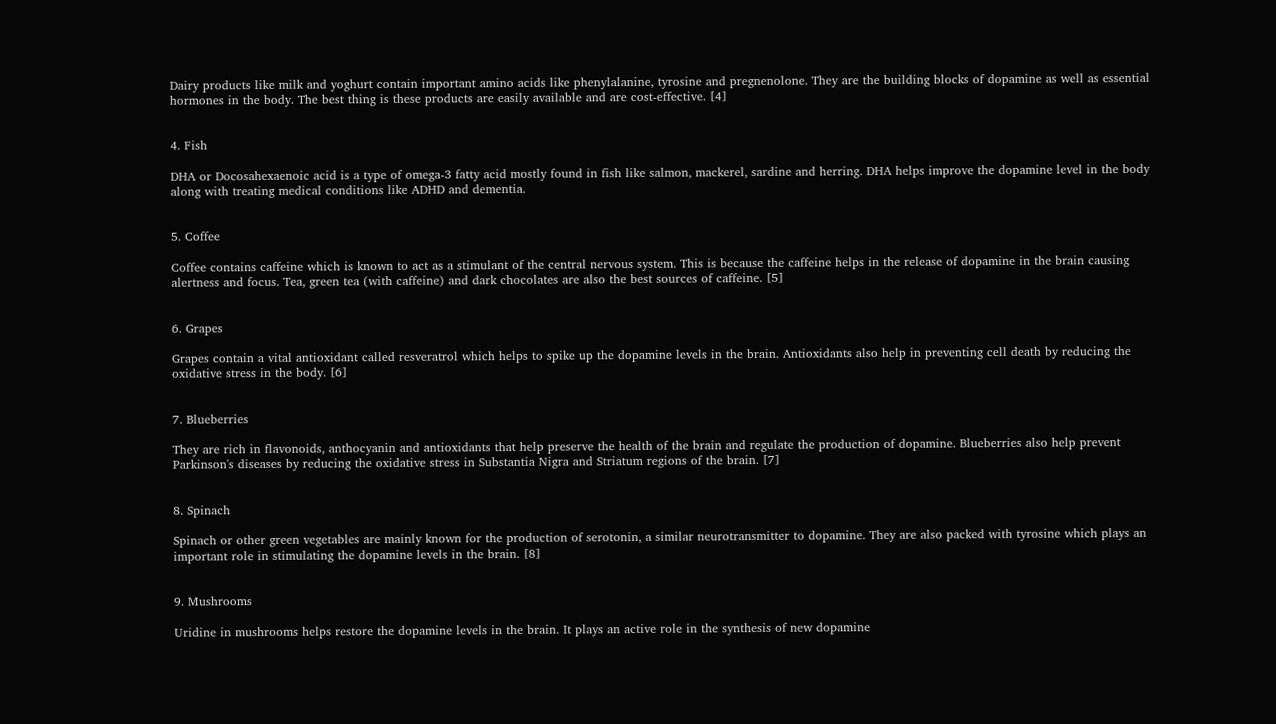Dairy products like milk and yoghurt contain important amino acids like phenylalanine, tyrosine and pregnenolone. They are the building blocks of dopamine as well as essential hormones in the body. The best thing is these products are easily available and are cost-effective. [4]


4. Fish

DHA or Docosahexaenoic acid is a type of omega-3 fatty acid mostly found in fish like salmon, mackerel, sardine and herring. DHA helps improve the dopamine level in the body along with treating medical conditions like ADHD and dementia.


5. Coffee

Coffee contains caffeine which is known to act as a stimulant of the central nervous system. This is because the caffeine helps in the release of dopamine in the brain causing alertness and focus. Tea, green tea (with caffeine) and dark chocolates are also the best sources of caffeine. [5]


6. Grapes

Grapes contain a vital antioxidant called resveratrol which helps to spike up the dopamine levels in the brain. Antioxidants also help in preventing cell death by reducing the oxidative stress in the body. [6]


7. Blueberries

They are rich in flavonoids, anthocyanin and antioxidants that help preserve the health of the brain and regulate the production of dopamine. Blueberries also help prevent Parkinson's diseases by reducing the oxidative stress in Substantia Nigra and Striatum regions of the brain. [7]


8. Spinach

Spinach or other green vegetables are mainly known for the production of serotonin, a similar neurotransmitter to dopamine. They are also packed with tyrosine which plays an important role in stimulating the dopamine levels in the brain. [8]


9. Mushrooms

Uridine in mushrooms helps restore the dopamine levels in the brain. It plays an active role in the synthesis of new dopamine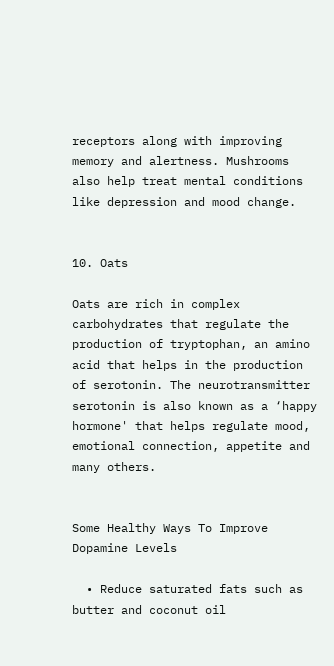receptors along with improving memory and alertness. Mushrooms also help treat mental conditions like depression and mood change.


10. Oats

Oats are rich in complex carbohydrates that regulate the production of tryptophan, an amino acid that helps in the production of serotonin. The neurotransmitter serotonin is also known as a ‘happy hormone' that helps regulate mood, emotional connection, appetite and many others.


Some Healthy Ways To Improve Dopamine Levels

  • Reduce saturated fats such as butter and coconut oil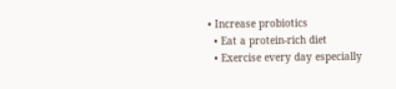• Increase probiotics
  • Eat a protein-rich diet
  • Exercise every day especially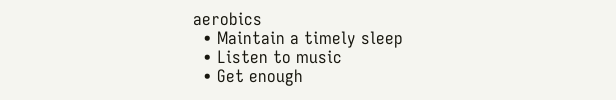aerobics
  • Maintain a timely sleep
  • Listen to music
  • Get enough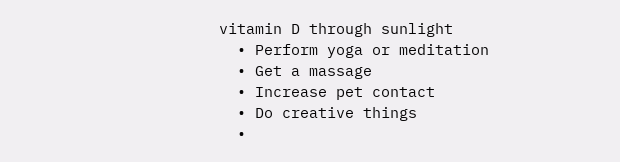vitamin D through sunlight
  • Perform yoga or meditation
  • Get a massage
  • Increase pet contact
  • Do creative things
  •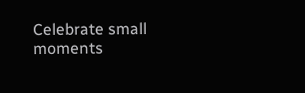Celebrate small moments